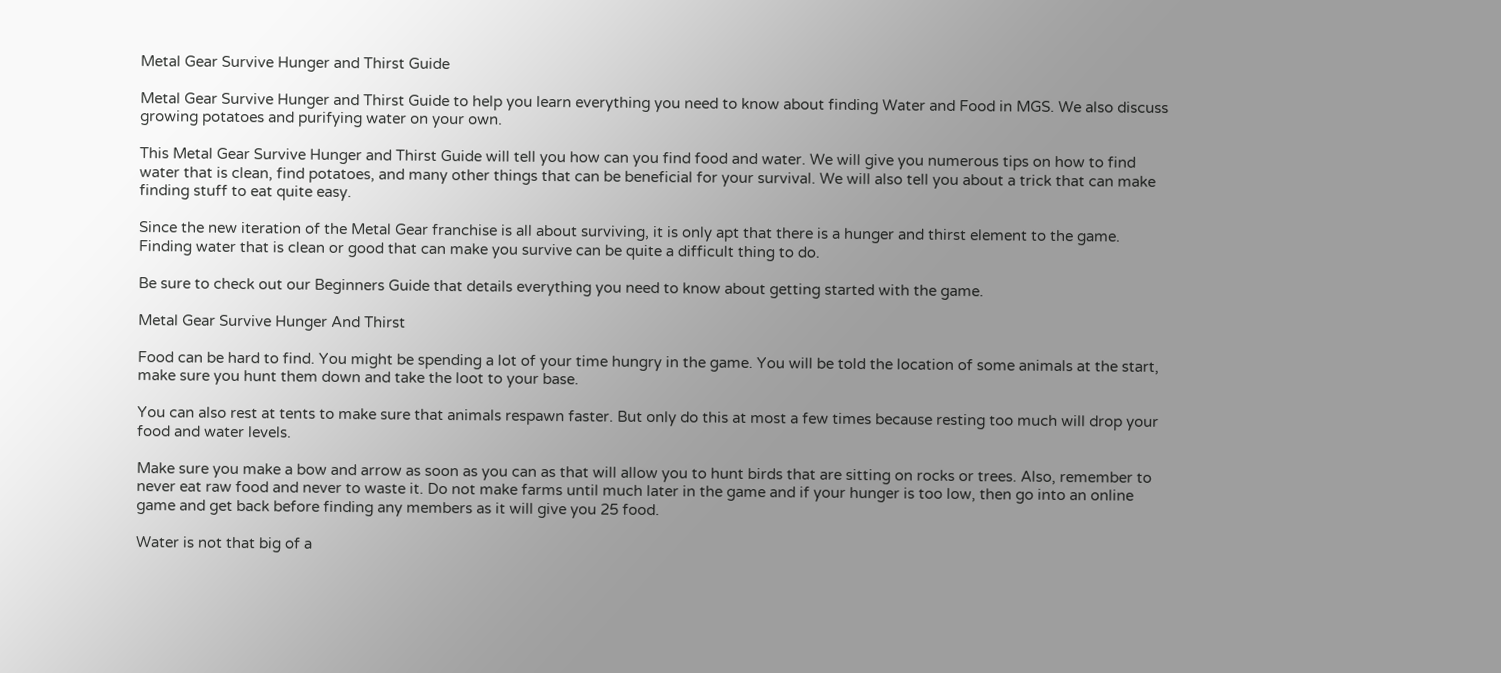Metal Gear Survive Hunger and Thirst Guide

Metal Gear Survive Hunger and Thirst Guide to help you learn everything you need to know about finding Water and Food in MGS. We also discuss growing potatoes and purifying water on your own.

This Metal Gear Survive Hunger and Thirst Guide will tell you how can you find food and water. We will give you numerous tips on how to find water that is clean, find potatoes, and many other things that can be beneficial for your survival. We will also tell you about a trick that can make finding stuff to eat quite easy.

Since the new iteration of the Metal Gear franchise is all about surviving, it is only apt that there is a hunger and thirst element to the game. Finding water that is clean or good that can make you survive can be quite a difficult thing to do.

Be sure to check out our Beginners Guide that details everything you need to know about getting started with the game.

Metal Gear Survive Hunger And Thirst

Food can be hard to find. You might be spending a lot of your time hungry in the game. You will be told the location of some animals at the start, make sure you hunt them down and take the loot to your base.

You can also rest at tents to make sure that animals respawn faster. But only do this at most a few times because resting too much will drop your food and water levels.

Make sure you make a bow and arrow as soon as you can as that will allow you to hunt birds that are sitting on rocks or trees. Also, remember to never eat raw food and never to waste it. Do not make farms until much later in the game and if your hunger is too low, then go into an online game and get back before finding any members as it will give you 25 food.

Water is not that big of a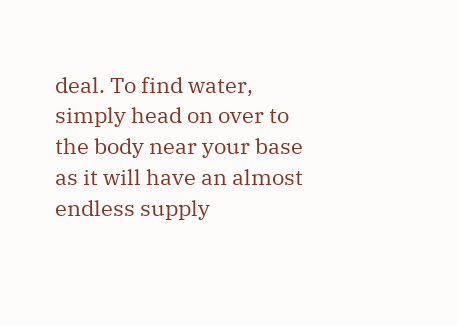deal. To find water, simply head on over to the body near your base as it will have an almost endless supply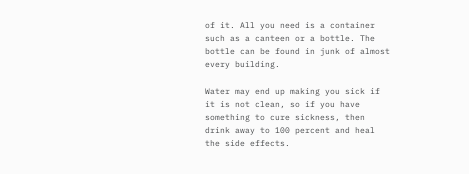of it. All you need is a container such as a canteen or a bottle. The bottle can be found in junk of almost every building.

Water may end up making you sick if it is not clean, so if you have something to cure sickness, then drink away to 100 percent and heal the side effects.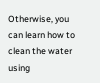Otherwise, you can learn how to clean the water using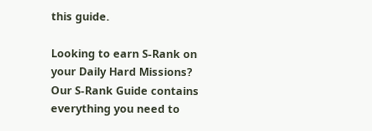this guide.

Looking to earn S-Rank on your Daily Hard Missions? Our S-Rank Guide contains everything you need to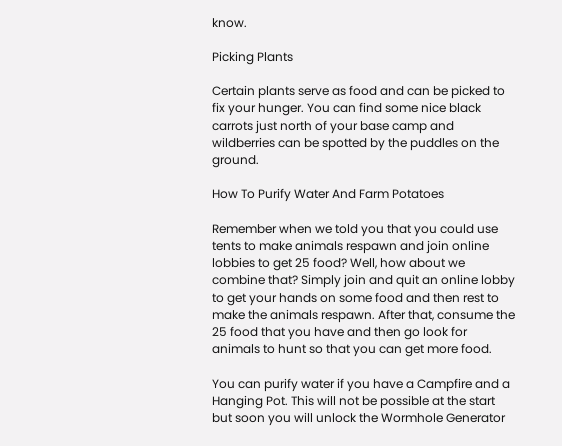know.

Picking Plants

Certain plants serve as food and can be picked to fix your hunger. You can find some nice black carrots just north of your base camp and wildberries can be spotted by the puddles on the ground.

How To Purify Water And Farm Potatoes

Remember when we told you that you could use tents to make animals respawn and join online lobbies to get 25 food? Well, how about we combine that? Simply join and quit an online lobby to get your hands on some food and then rest to make the animals respawn. After that, consume the 25 food that you have and then go look for animals to hunt so that you can get more food.

You can purify water if you have a Campfire and a Hanging Pot. This will not be possible at the start but soon you will unlock the Wormhole Generator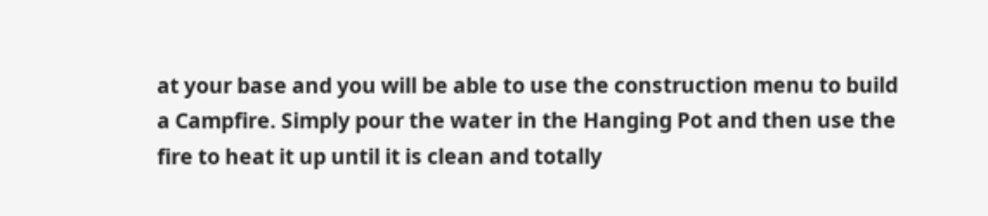at your base and you will be able to use the construction menu to build a Campfire. Simply pour the water in the Hanging Pot and then use the fire to heat it up until it is clean and totally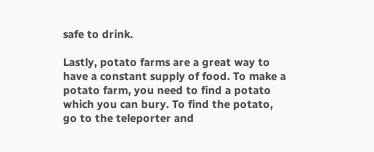safe to drink.

Lastly, potato farms are a great way to have a constant supply of food. To make a potato farm, you need to find a potato which you can bury. To find the potato, go to the teleporter and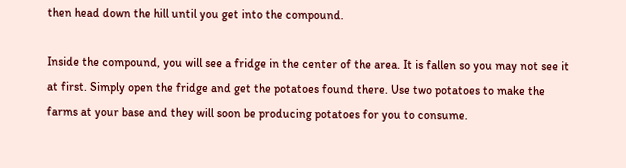then head down the hill until you get into the compound.

Inside the compound, you will see a fridge in the center of the area. It is fallen so you may not see it at first. Simply open the fridge and get the potatoes found there. Use two potatoes to make the farms at your base and they will soon be producing potatoes for you to consume.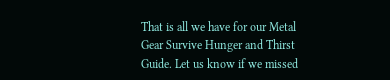That is all we have for our Metal Gear Survive Hunger and Thirst Guide. Let us know if we missed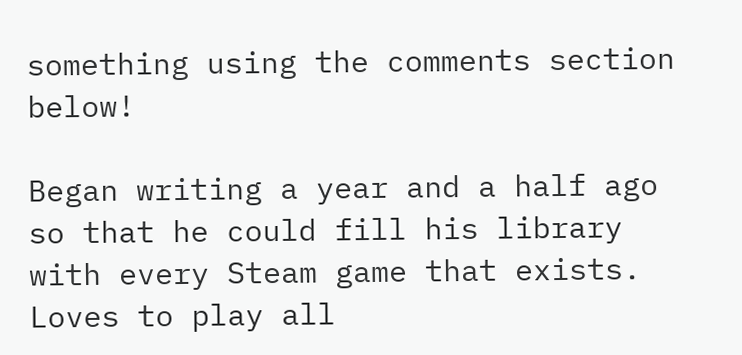something using the comments section below!

Began writing a year and a half ago so that he could fill his library with every Steam game that exists. Loves to play all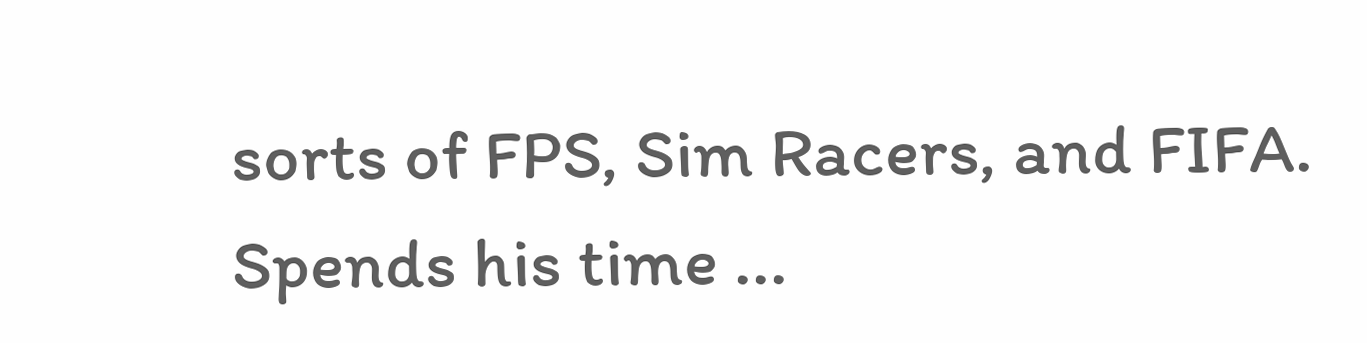sorts of FPS, Sim Racers, and FIFA. Spends his time ...